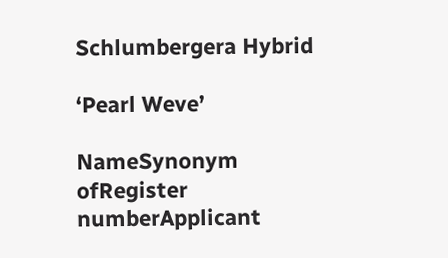Schlumbergera Hybrid

‘Pearl Weve’

NameSynonym ofRegister numberApplicant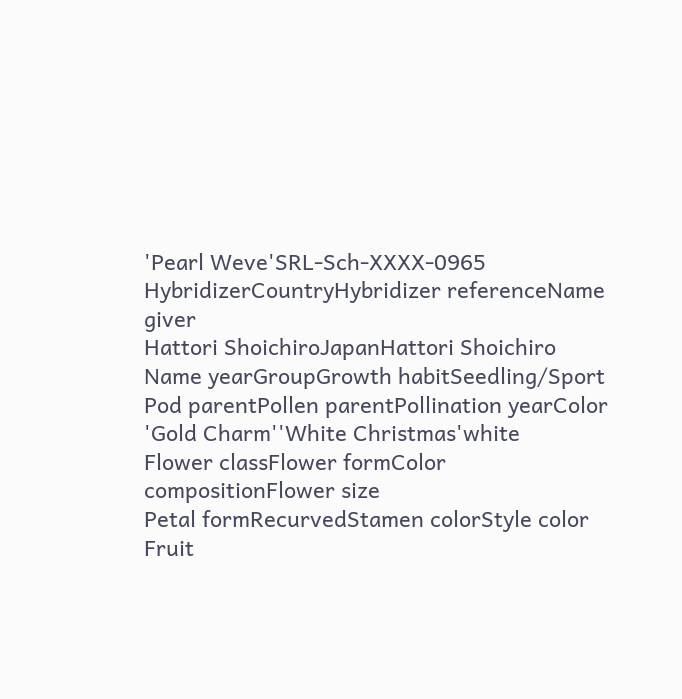'Pearl Weve'SRL-Sch-XXXX-0965
HybridizerCountryHybridizer referenceName giver
Hattori ShoichiroJapanHattori Shoichiro
Name yearGroupGrowth habitSeedling/Sport
Pod parentPollen parentPollination yearColor
'Gold Charm''White Christmas'white
Flower classFlower formColor compositionFlower size
Petal formRecurvedStamen colorStyle color
Fruit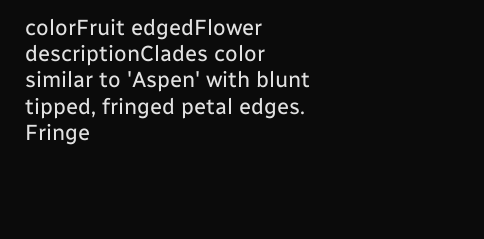colorFruit edgedFlower descriptionClades color
similar to 'Aspen' with blunt tipped, fringed petal edges. Fringe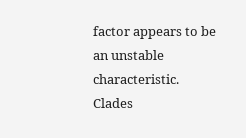factor appears to be an unstable characteristic.
Clades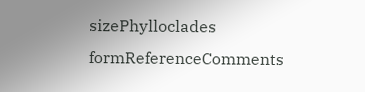sizePhylloclades formReferenceComments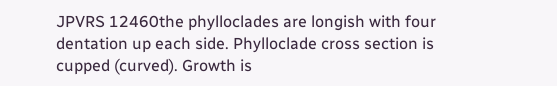JPVRS 12460the phylloclades are longish with four dentation up each side. Phylloclade cross section is cupped (curved). Growth is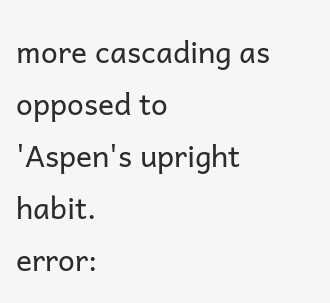more cascading as opposed to 'Aspen's upright habit.
error: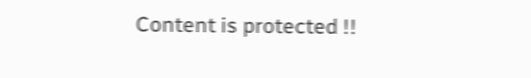Content is protected !!